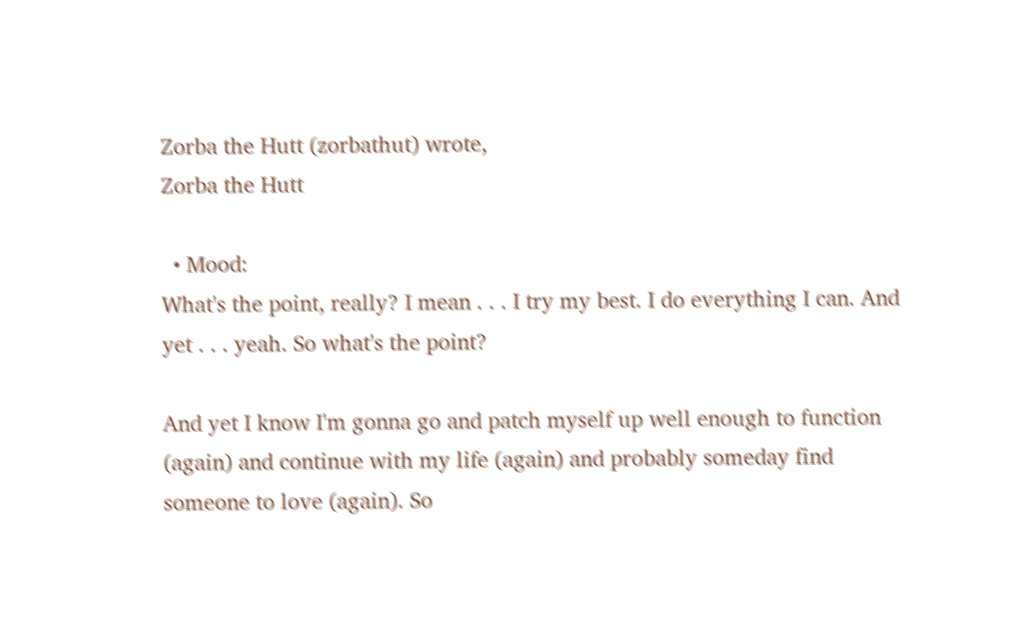Zorba the Hutt (zorbathut) wrote,
Zorba the Hutt

  • Mood:
What's the point, really? I mean . . . I try my best. I do everything I can. And yet . . . yeah. So what's the point?

And yet I know I'm gonna go and patch myself up well enough to function (again) and continue with my life (again) and probably someday find someone to love (again). So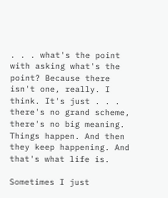. . . what's the point with asking what's the point? Because there isn't one, really. I think. It's just . . . there's no grand scheme, there's no big meaning. Things happen. And then they keep happening. And that's what life is.

Sometimes I just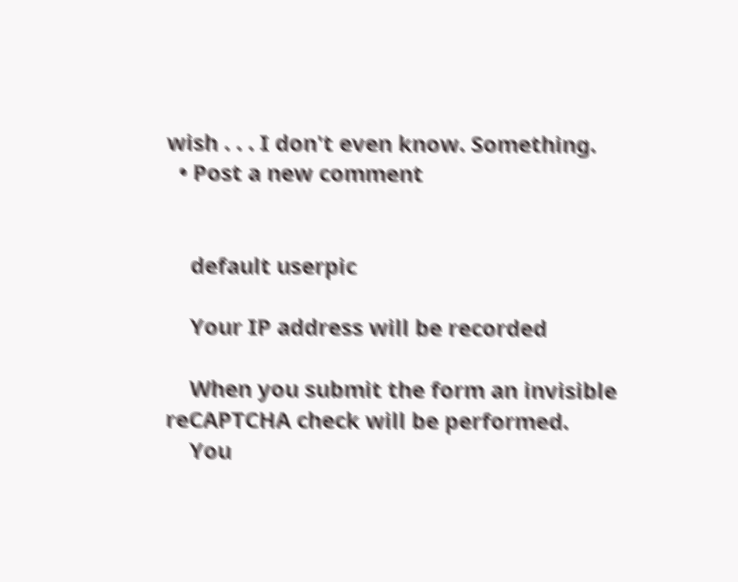wish . . . I don't even know. Something.
  • Post a new comment


    default userpic

    Your IP address will be recorded

    When you submit the form an invisible reCAPTCHA check will be performed.
    You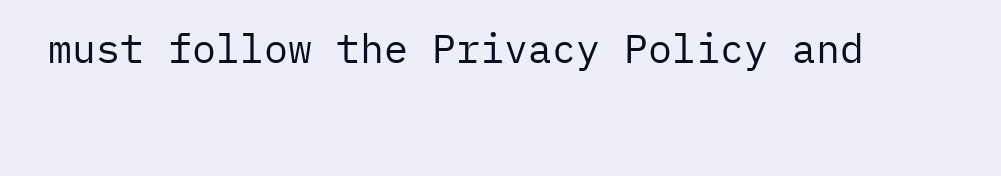must follow the Privacy Policy and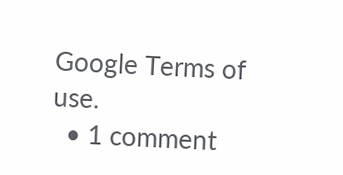Google Terms of use.
  • 1 comment